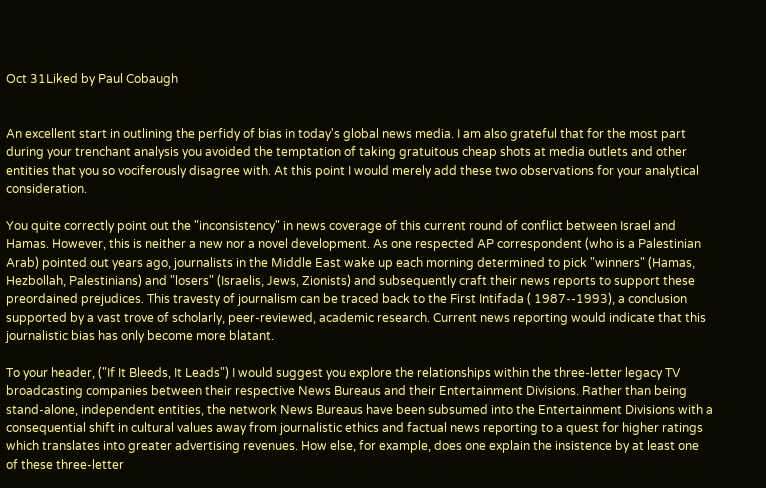Oct 31Liked by Paul Cobaugh


An excellent start in outlining the perfidy of bias in today's global news media. I am also grateful that for the most part during your trenchant analysis you avoided the temptation of taking gratuitous cheap shots at media outlets and other entities that you so vociferously disagree with. At this point I would merely add these two observations for your analytical consideration.

You quite correctly point out the "inconsistency" in news coverage of this current round of conflict between Israel and Hamas. However, this is neither a new nor a novel development. As one respected AP correspondent (who is a Palestinian Arab) pointed out years ago, journalists in the Middle East wake up each morning determined to pick "winners" (Hamas, Hezbollah, Palestinians) and "losers" (Israelis, Jews, Zionists) and subsequently craft their news reports to support these preordained prejudices. This travesty of journalism can be traced back to the First Intifada ( 1987--1993), a conclusion supported by a vast trove of scholarly, peer-reviewed, academic research. Current news reporting would indicate that this journalistic bias has only become more blatant.

To your header, ("If It Bleeds, It Leads") I would suggest you explore the relationships within the three-letter legacy TV broadcasting companies between their respective News Bureaus and their Entertainment Divisions. Rather than being stand-alone, independent entities, the network News Bureaus have been subsumed into the Entertainment Divisions with a consequential shift in cultural values away from journalistic ethics and factual news reporting to a quest for higher ratings which translates into greater advertising revenues. How else, for example, does one explain the insistence by at least one of these three-letter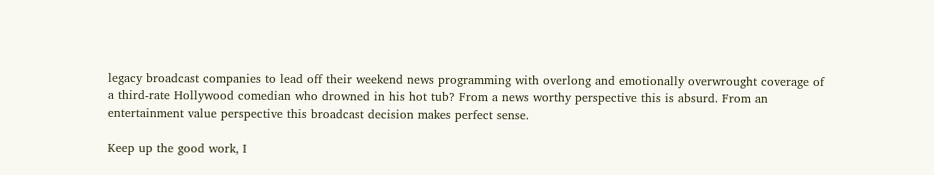legacy broadcast companies to lead off their weekend news programming with overlong and emotionally overwrought coverage of a third-rate Hollywood comedian who drowned in his hot tub? From a news worthy perspective this is absurd. From an entertainment value perspective this broadcast decision makes perfect sense.

Keep up the good work, I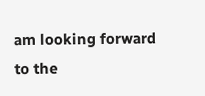am looking forward to the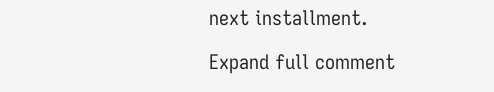next installment.

Expand full comment